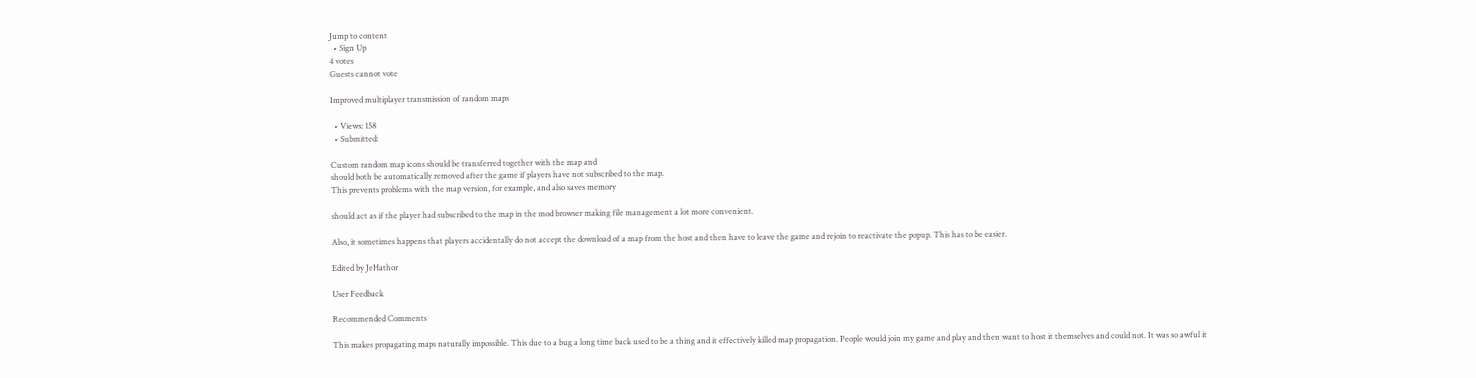Jump to content
  • Sign Up
4 votes
Guests cannot vote

Improved multiplayer transmission of random maps

  • Views: 158
  • Submitted:

Custom random map icons should be transferred together with the map and
should both be automatically removed after the game if players have not subscribed to the map.
This prevents problems with the map version, for example, and also saves memory

should act as if the player had subscribed to the map in the mod browser making file management a lot more convenient.

Also, it sometimes happens that players accidentally do not accept the download of a map from the host and then have to leave the game and rejoin to reactivate the popup. This has to be easier.

Edited by JeHathor

User Feedback

Recommended Comments

This makes propagating maps naturally impossible. This due to a bug a long time back used to be a thing and it effectively killed map propagation. People would join my game and play and then want to host it themselves and could not. It was so awful it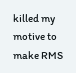killed my motive to make RMS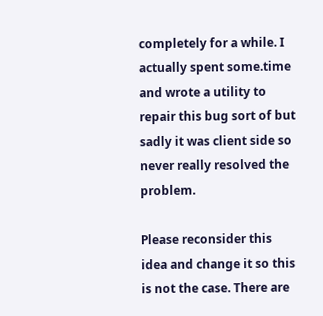completely for a while. I actually spent some.time and wrote a utility to repair this bug sort of but sadly it was client side so never really resolved the problem.

Please reconsider this idea and change it so this is not the case. There are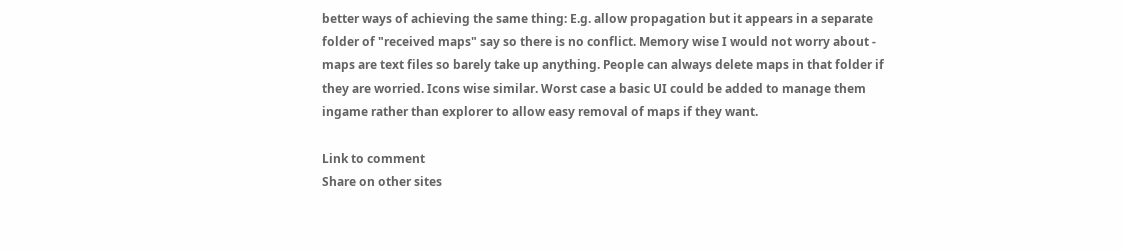better ways of achieving the same thing: E.g. allow propagation but it appears in a separate folder of "received maps" say so there is no conflict. Memory wise I would not worry about - maps are text files so barely take up anything. People can always delete maps in that folder if they are worried. Icons wise similar. Worst case a basic UI could be added to manage them ingame rather than explorer to allow easy removal of maps if they want.

Link to comment
Share on other sites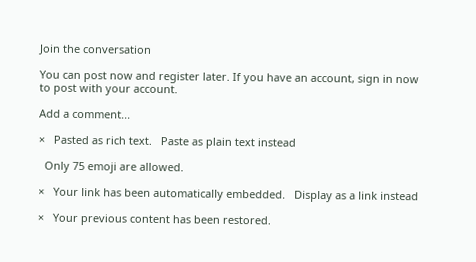Join the conversation

You can post now and register later. If you have an account, sign in now to post with your account.

Add a comment...

×   Pasted as rich text.   Paste as plain text instead

  Only 75 emoji are allowed.

×   Your link has been automatically embedded.   Display as a link instead

×   Your previous content has been restored.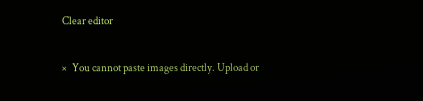Clear editor

×   You cannot paste images directly. Upload or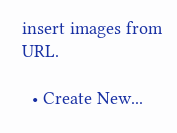insert images from URL.

  • Create New...